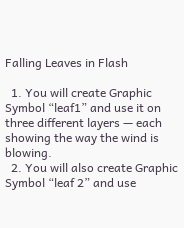Falling Leaves in Flash

  1. You will create Graphic Symbol “leaf1” and use it on three different layers — each showing the way the wind is blowing.
  2. You will also create Graphic Symbol “leaf 2” and use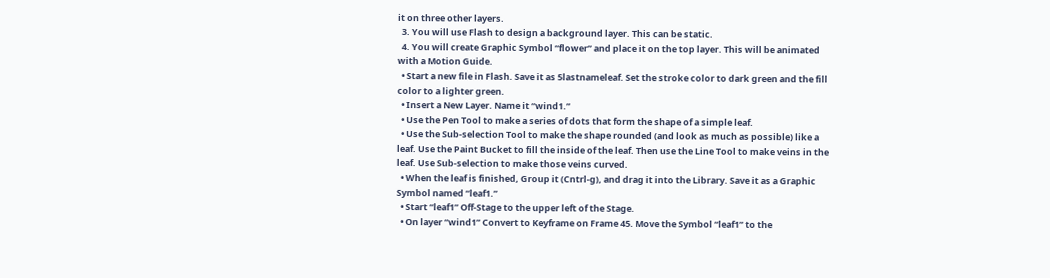it on three other layers.
  3. You will use Flash to design a background layer. This can be static.
  4. You will create Graphic Symbol “flower” and place it on the top layer. This will be animated with a Motion Guide.
  • Start a new file in Flash. Save it as 5lastnameleaf. Set the stroke color to dark green and the fill color to a lighter green.
  • Insert a New Layer. Name it “wind1.”
  • Use the Pen Tool to make a series of dots that form the shape of a simple leaf.
  • Use the Sub-selection Tool to make the shape rounded (and look as much as possible) like a leaf. Use the Paint Bucket to fill the inside of the leaf. Then use the Line Tool to make veins in the leaf. Use Sub-selection to make those veins curved.
  • When the leaf is finished, Group it (Cntrl-g), and drag it into the Library. Save it as a Graphic Symbol named “leaf1.”
  • Start “leaf1” Off-Stage to the upper left of the Stage.
  • On layer “wind1” Convert to Keyframe on Frame 45. Move the Symbol “leaf1” to the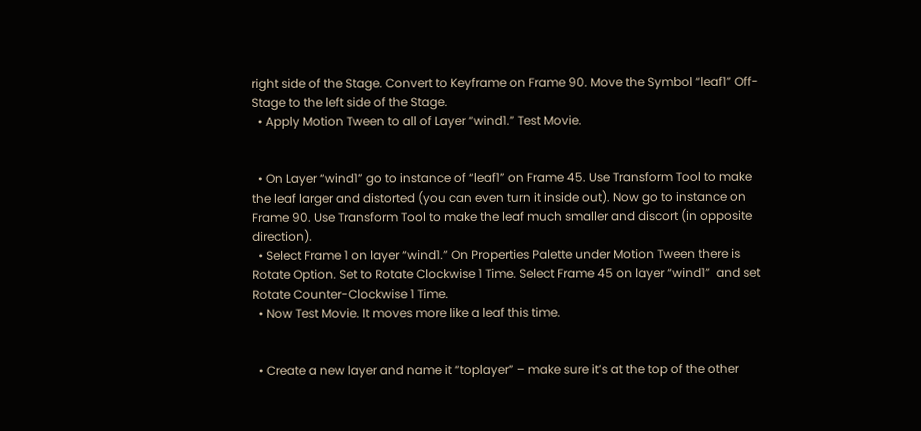right side of the Stage. Convert to Keyframe on Frame 90. Move the Symbol “leaf1” Off-Stage to the left side of the Stage.
  • Apply Motion Tween to all of Layer “wind1.” Test Movie.


  • On Layer “wind1” go to instance of “leaf1” on Frame 45. Use Transform Tool to make the leaf larger and distorted (you can even turn it inside out). Now go to instance on Frame 90. Use Transform Tool to make the leaf much smaller and discort (in opposite direction).
  • Select Frame 1 on layer “wind1.” On Properties Palette under Motion Tween there is Rotate Option. Set to Rotate Clockwise 1 Time. Select Frame 45 on layer “wind1”  and set Rotate Counter-Clockwise 1 Time.
  • Now Test Movie. It moves more like a leaf this time.


  • Create a new layer and name it “toplayer” – make sure it’s at the top of the other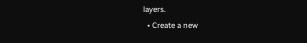layers.
  • Create a new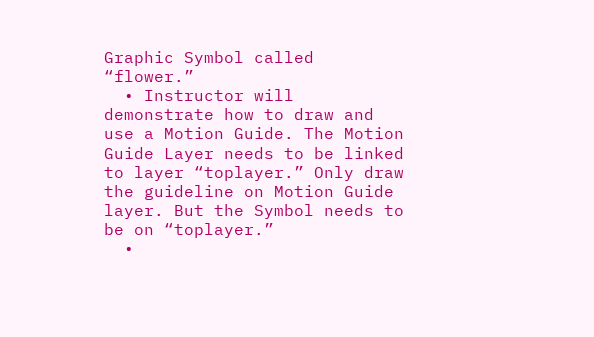Graphic Symbol called “flower.”
  • Instructor will demonstrate how to draw and use a Motion Guide. The Motion Guide Layer needs to be linked to layer “toplayer.” Only draw the guideline on Motion Guide layer. But the Symbol needs to be on “toplayer.”
  •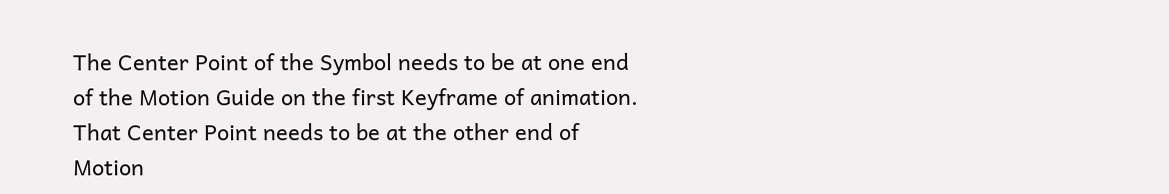The Center Point of the Symbol needs to be at one end of the Motion Guide on the first Keyframe of animation. That Center Point needs to be at the other end of Motion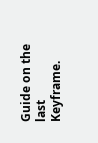Guide on the last Keyframe.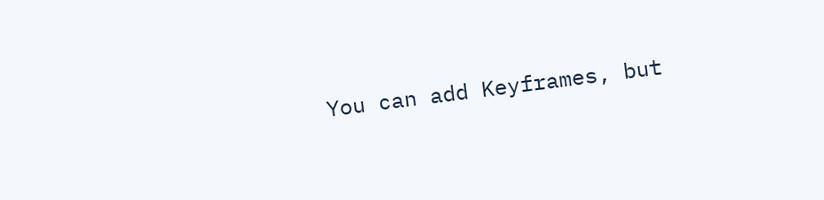You can add Keyframes, but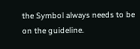the Symbol always needs to be on the guideline.